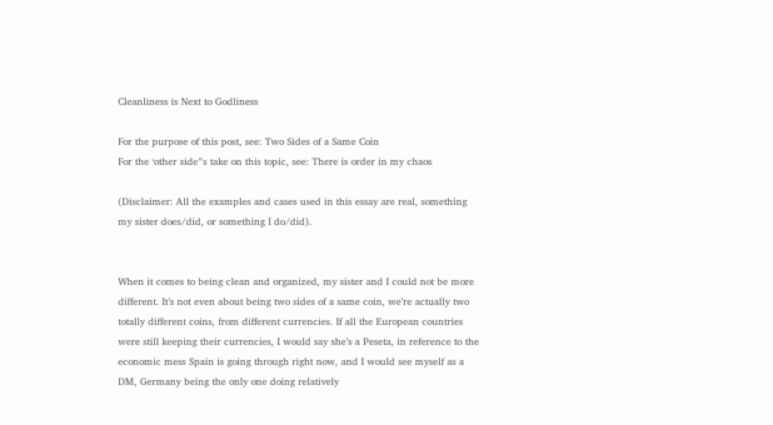Cleanliness is Next to Godliness

For the purpose of this post, see: Two Sides of a Same Coin
For the ‘other side”s take on this topic, see: There is order in my chaos

(Disclaimer: All the examples and cases used in this essay are real, something my sister does/did, or something I do/did).


When it comes to being clean and organized, my sister and I could not be more different. It’s not even about being two sides of a same coin, we’re actually two totally different coins, from different currencies. If all the European countries were still keeping their currencies, I would say she’s a Peseta, in reference to the economic mess Spain is going through right now, and I would see myself as a DM, Germany being the only one doing relatively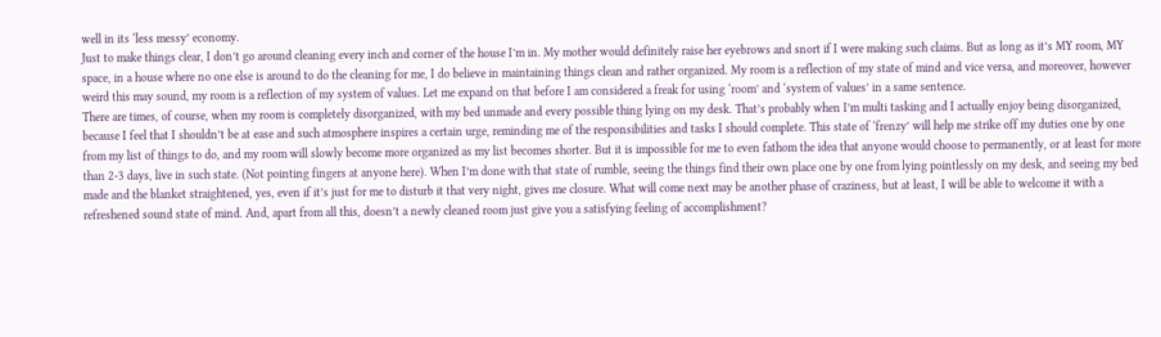well in its ‘less messy’ economy.
Just to make things clear, I don’t go around cleaning every inch and corner of the house I’m in. My mother would definitely raise her eyebrows and snort if I were making such claims. But as long as it’s MY room, MY space, in a house where no one else is around to do the cleaning for me, I do believe in maintaining things clean and rather organized. My room is a reflection of my state of mind and vice versa, and moreover, however weird this may sound, my room is a reflection of my system of values. Let me expand on that before I am considered a freak for using ‘room’ and ‘system of values’ in a same sentence.
There are times, of course, when my room is completely disorganized, with my bed unmade and every possible thing lying on my desk. That’s probably when I’m multi tasking and I actually enjoy being disorganized, because I feel that I shouldn’t be at ease and such atmosphere inspires a certain urge, reminding me of the responsibilities and tasks I should complete. This state of ‘frenzy’ will help me strike off my duties one by one from my list of things to do, and my room will slowly become more organized as my list becomes shorter. But it is impossible for me to even fathom the idea that anyone would choose to permanently, or at least for more than 2-3 days, live in such state. (Not pointing fingers at anyone here). When I’m done with that state of rumble, seeing the things find their own place one by one from lying pointlessly on my desk, and seeing my bed made and the blanket straightened, yes, even if it’s just for me to disturb it that very night, gives me closure. What will come next may be another phase of craziness, but at least, I will be able to welcome it with a refreshened sound state of mind. And, apart from all this, doesn’t a newly cleaned room just give you a satisfying feeling of accomplishment?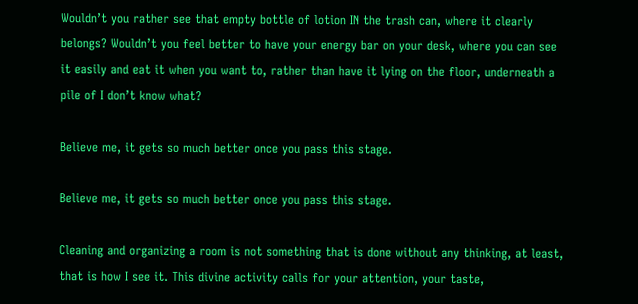Wouldn’t you rather see that empty bottle of lotion IN the trash can, where it clearly belongs? Wouldn’t you feel better to have your energy bar on your desk, where you can see it easily and eat it when you want to, rather than have it lying on the floor, underneath a pile of I don’t know what?

Believe me, it gets so much better once you pass this stage.

Believe me, it gets so much better once you pass this stage.

Cleaning and organizing a room is not something that is done without any thinking, at least, that is how I see it. This divine activity calls for your attention, your taste,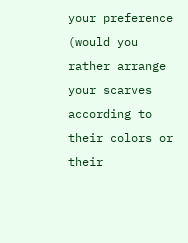your preference (would you rather arrange your scarves according to their colors or their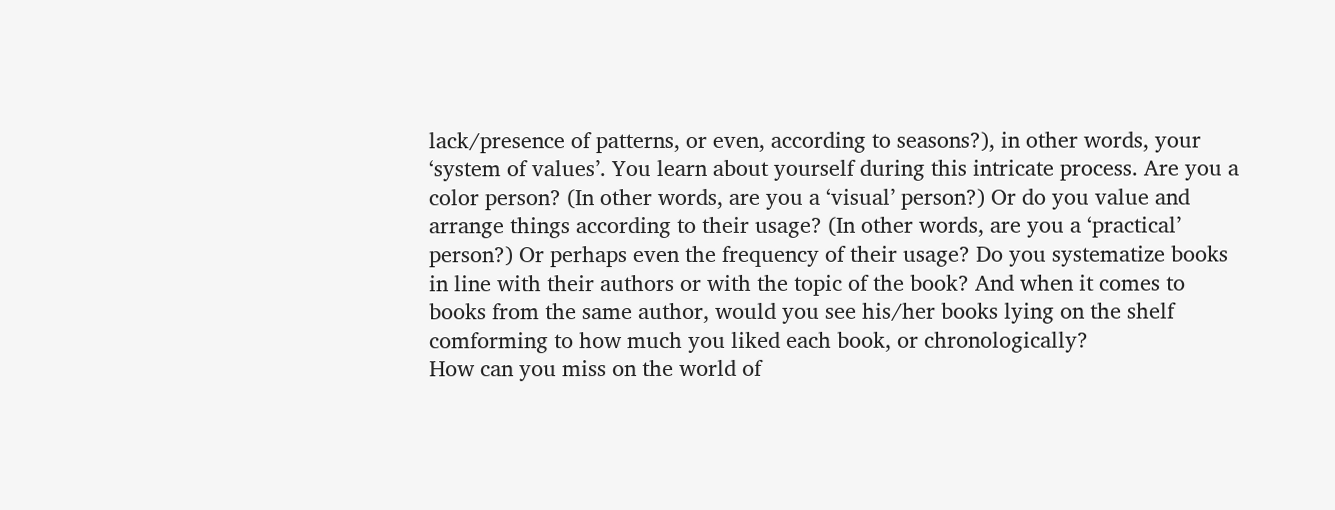lack/presence of patterns, or even, according to seasons?), in other words, your ‘system of values’. You learn about yourself during this intricate process. Are you a color person? (In other words, are you a ‘visual’ person?) Or do you value and arrange things according to their usage? (In other words, are you a ‘practical’ person?) Or perhaps even the frequency of their usage? Do you systematize books in line with their authors or with the topic of the book? And when it comes to books from the same author, would you see his/her books lying on the shelf comforming to how much you liked each book, or chronologically?
How can you miss on the world of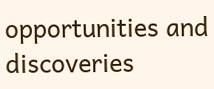opportunities and discoveries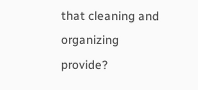that cleaning and organizing provide?